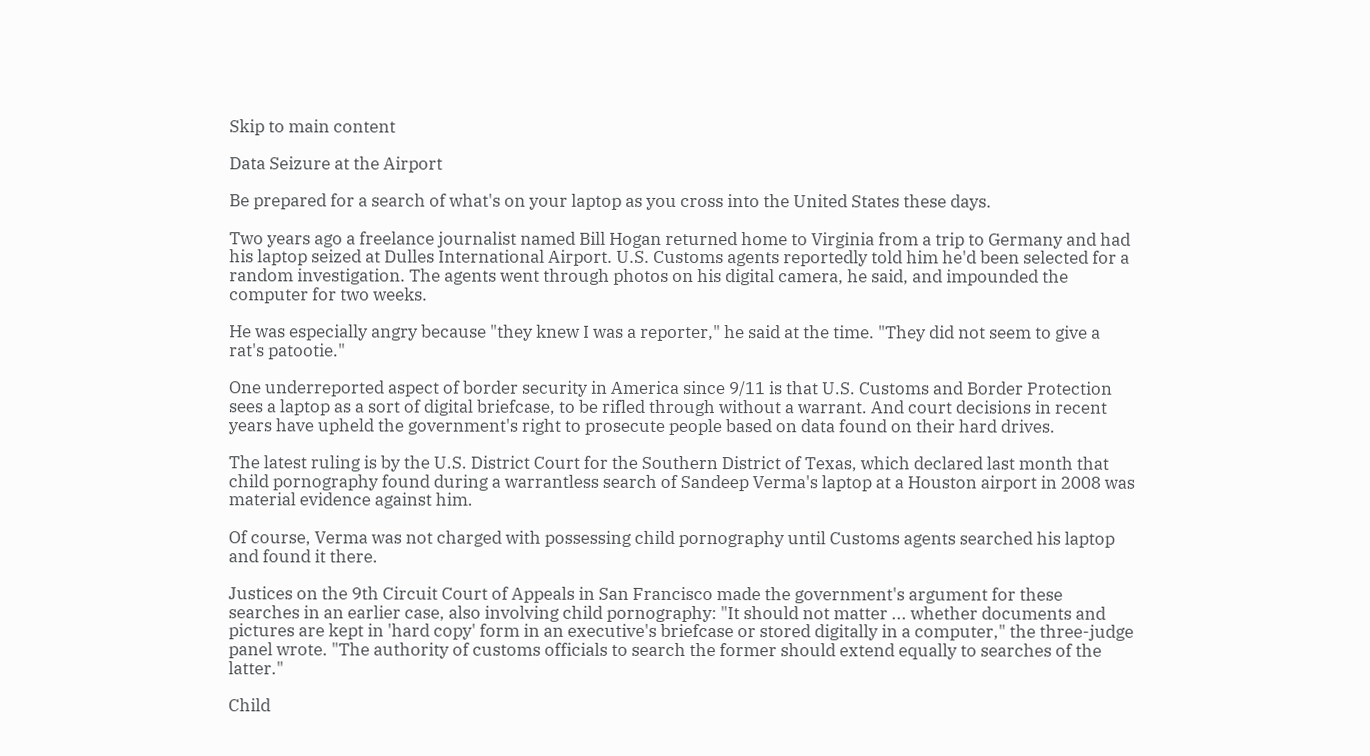Skip to main content

Data Seizure at the Airport

Be prepared for a search of what's on your laptop as you cross into the United States these days.

Two years ago a freelance journalist named Bill Hogan returned home to Virginia from a trip to Germany and had his laptop seized at Dulles International Airport. U.S. Customs agents reportedly told him he'd been selected for a random investigation. The agents went through photos on his digital camera, he said, and impounded the computer for two weeks.

He was especially angry because "they knew I was a reporter," he said at the time. "They did not seem to give a rat's patootie."

One underreported aspect of border security in America since 9/11 is that U.S. Customs and Border Protection sees a laptop as a sort of digital briefcase, to be rifled through without a warrant. And court decisions in recent years have upheld the government's right to prosecute people based on data found on their hard drives.

The latest ruling is by the U.S. District Court for the Southern District of Texas, which declared last month that child pornography found during a warrantless search of Sandeep Verma's laptop at a Houston airport in 2008 was material evidence against him.

Of course, Verma was not charged with possessing child pornography until Customs agents searched his laptop and found it there.

Justices on the 9th Circuit Court of Appeals in San Francisco made the government's argument for these searches in an earlier case, also involving child pornography: "It should not matter ... whether documents and pictures are kept in 'hard copy' form in an executive's briefcase or stored digitally in a computer," the three-judge panel wrote. "The authority of customs officials to search the former should extend equally to searches of the latter."

Child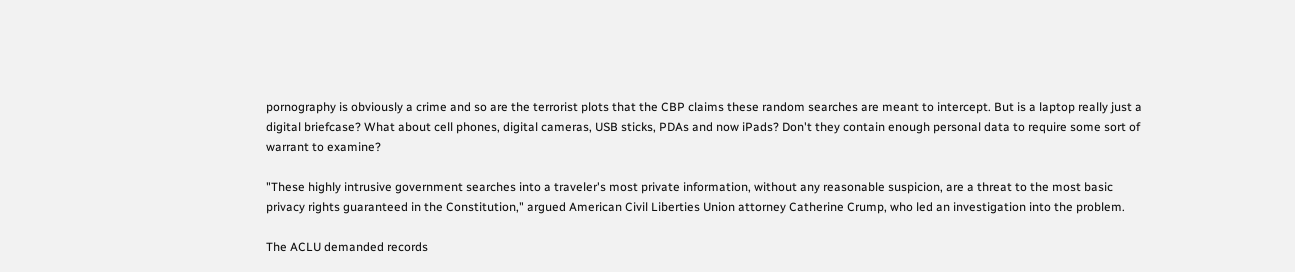pornography is obviously a crime and so are the terrorist plots that the CBP claims these random searches are meant to intercept. But is a laptop really just a digital briefcase? What about cell phones, digital cameras, USB sticks, PDAs and now iPads? Don't they contain enough personal data to require some sort of warrant to examine?

"These highly intrusive government searches into a traveler's most private information, without any reasonable suspicion, are a threat to the most basic privacy rights guaranteed in the Constitution," argued American Civil Liberties Union attorney Catherine Crump, who led an investigation into the problem.

The ACLU demanded records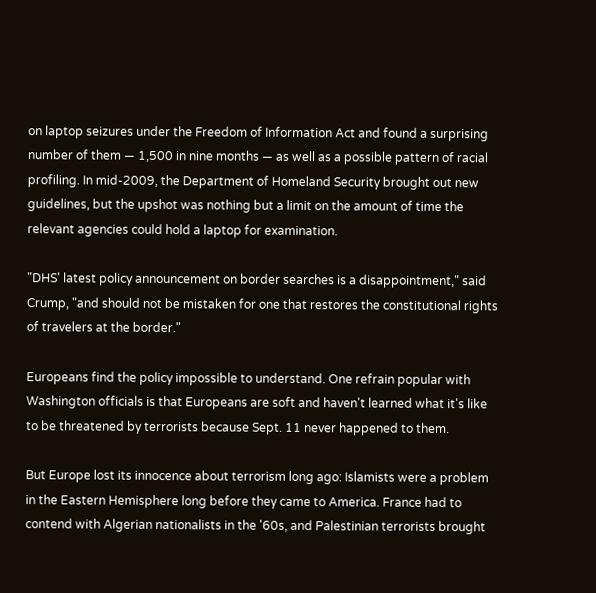on laptop seizures under the Freedom of Information Act and found a surprising number of them — 1,500 in nine months — as well as a possible pattern of racial profiling. In mid-2009, the Department of Homeland Security brought out new guidelines, but the upshot was nothing but a limit on the amount of time the relevant agencies could hold a laptop for examination.

"DHS' latest policy announcement on border searches is a disappointment," said Crump, "and should not be mistaken for one that restores the constitutional rights of travelers at the border."

Europeans find the policy impossible to understand. One refrain popular with Washington officials is that Europeans are soft and haven't learned what it's like to be threatened by terrorists because Sept. 11 never happened to them.

But Europe lost its innocence about terrorism long ago: Islamists were a problem in the Eastern Hemisphere long before they came to America. France had to contend with Algerian nationalists in the '60s, and Palestinian terrorists brought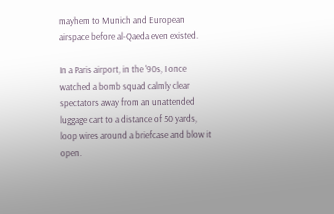mayhem to Munich and European airspace before al-Qaeda even existed.

In a Paris airport, in the '90s, I once watched a bomb squad calmly clear spectators away from an unattended luggage cart to a distance of 50 yards, loop wires around a briefcase and blow it open.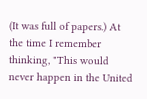(It was full of papers.) At the time I remember thinking, "This would never happen in the United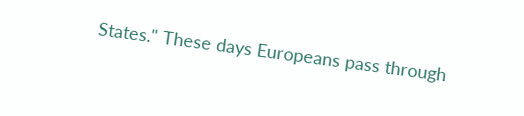States." These days Europeans pass through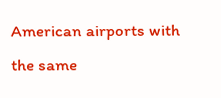American airports with the same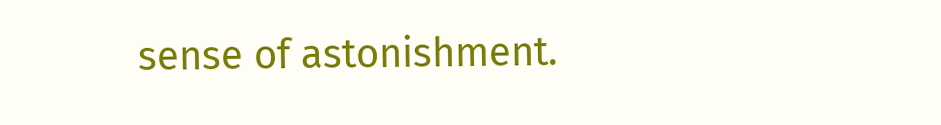sense of astonishment.